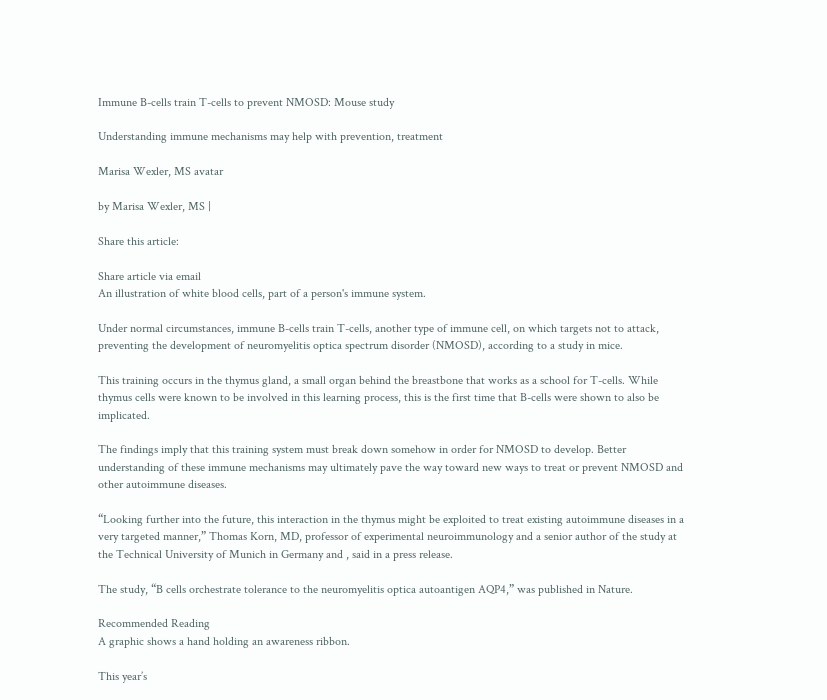Immune B-cells train T-cells to prevent NMOSD: Mouse study

Understanding immune mechanisms may help with prevention, treatment

Marisa Wexler, MS avatar

by Marisa Wexler, MS |

Share this article:

Share article via email
An illustration of white blood cells, part of a person's immune system.

Under normal circumstances, immune B-cells train T-cells, another type of immune cell, on which targets not to attack, preventing the development of neuromyelitis optica spectrum disorder (NMOSD), according to a study in mice.

This training occurs in the thymus gland, a small organ behind the breastbone that works as a school for T-cells. While thymus cells were known to be involved in this learning process, this is the first time that B-cells were shown to also be implicated.

The findings imply that this training system must break down somehow in order for NMOSD to develop. Better understanding of these immune mechanisms may ultimately pave the way toward new ways to treat or prevent NMOSD and other autoimmune diseases.

“Looking further into the future, this interaction in the thymus might be exploited to treat existing autoimmune diseases in a very targeted manner,” Thomas Korn, MD, professor of experimental neuroimmunology and a senior author of the study at the Technical University of Munich in Germany and , said in a press release.

The study, “B cells orchestrate tolerance to the neuromyelitis optica autoantigen AQP4,” was published in Nature.

Recommended Reading
A graphic shows a hand holding an awareness ribbon.

This year’s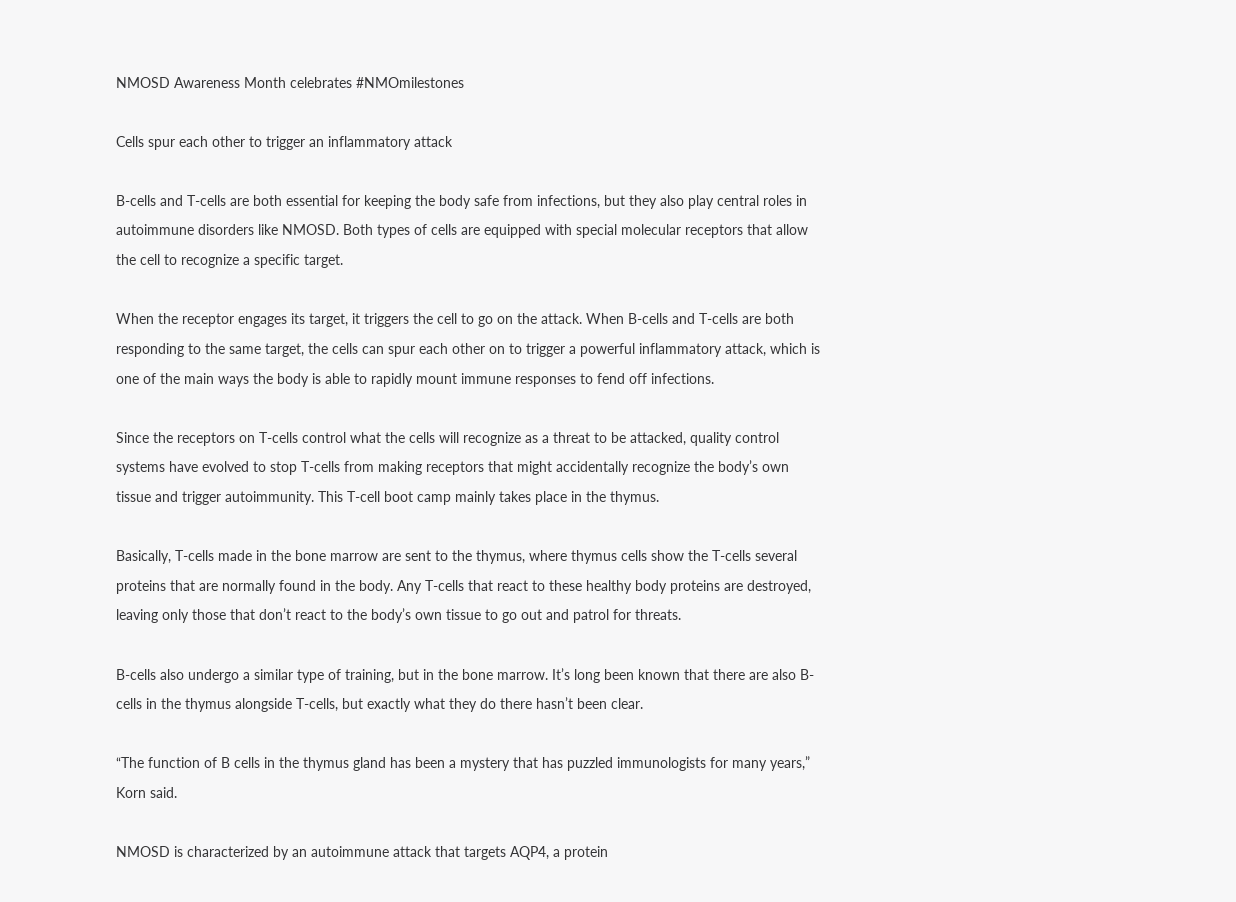NMOSD Awareness Month celebrates #NMOmilestones

Cells spur each other to trigger an inflammatory attack

B-cells and T-cells are both essential for keeping the body safe from infections, but they also play central roles in autoimmune disorders like NMOSD. Both types of cells are equipped with special molecular receptors that allow the cell to recognize a specific target.

When the receptor engages its target, it triggers the cell to go on the attack. When B-cells and T-cells are both responding to the same target, the cells can spur each other on to trigger a powerful inflammatory attack, which is one of the main ways the body is able to rapidly mount immune responses to fend off infections.

Since the receptors on T-cells control what the cells will recognize as a threat to be attacked, quality control systems have evolved to stop T-cells from making receptors that might accidentally recognize the body’s own tissue and trigger autoimmunity. This T-cell boot camp mainly takes place in the thymus.

Basically, T-cells made in the bone marrow are sent to the thymus, where thymus cells show the T-cells several proteins that are normally found in the body. Any T-cells that react to these healthy body proteins are destroyed, leaving only those that don’t react to the body’s own tissue to go out and patrol for threats.

B-cells also undergo a similar type of training, but in the bone marrow. It’s long been known that there are also B-cells in the thymus alongside T-cells, but exactly what they do there hasn’t been clear.

“The function of B cells in the thymus gland has been a mystery that has puzzled immunologists for many years,” Korn said.

NMOSD is characterized by an autoimmune attack that targets AQP4, a protein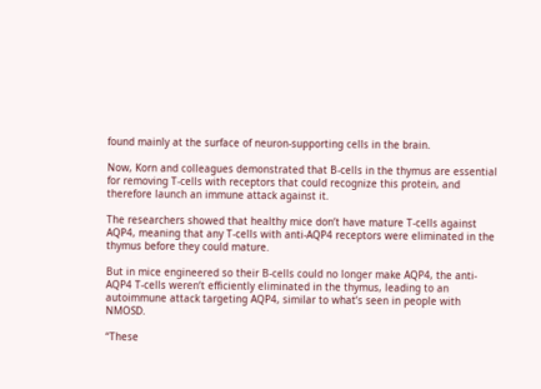found mainly at the surface of neuron-supporting cells in the brain.

Now, Korn and colleagues demonstrated that B-cells in the thymus are essential for removing T-cells with receptors that could recognize this protein, and therefore launch an immune attack against it.

The researchers showed that healthy mice don’t have mature T-cells against AQP4, meaning that any T-cells with anti-AQP4 receptors were eliminated in the thymus before they could mature.

But in mice engineered so their B-cells could no longer make AQP4, the anti-AQP4 T-cells weren’t efficiently eliminated in the thymus, leading to an autoimmune attack targeting AQP4, similar to what’s seen in people with NMOSD.

“These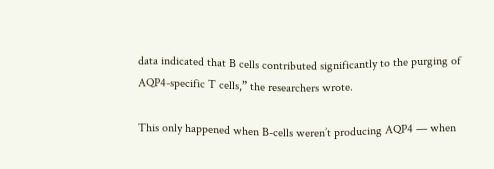data indicated that B cells contributed significantly to the purging of AQP4-specific T cells,” the researchers wrote.

This only happened when B-cells weren’t producing AQP4 — when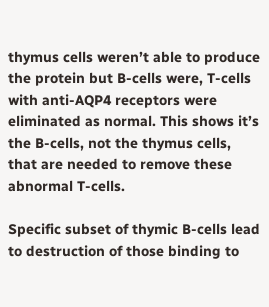thymus cells weren’t able to produce the protein but B-cells were, T-cells with anti-AQP4 receptors were eliminated as normal. This shows it’s the B-cells, not the thymus cells, that are needed to remove these abnormal T-cells.

Specific subset of thymic B-cells lead to destruction of those binding to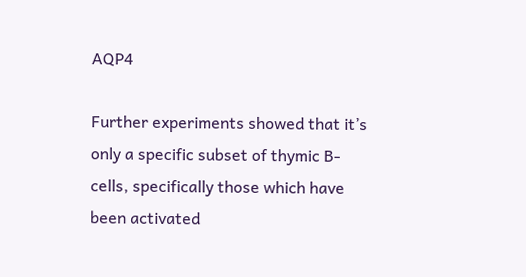AQP4

Further experiments showed that it’s only a specific subset of thymic B-cells, specifically those which have been activated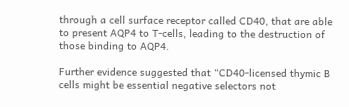through a cell surface receptor called CD40, that are able to present AQP4 to T-cells, leading to the destruction of those binding to AQP4.

Further evidence suggested that “CD40-licensed thymic B cells might be essential negative selectors not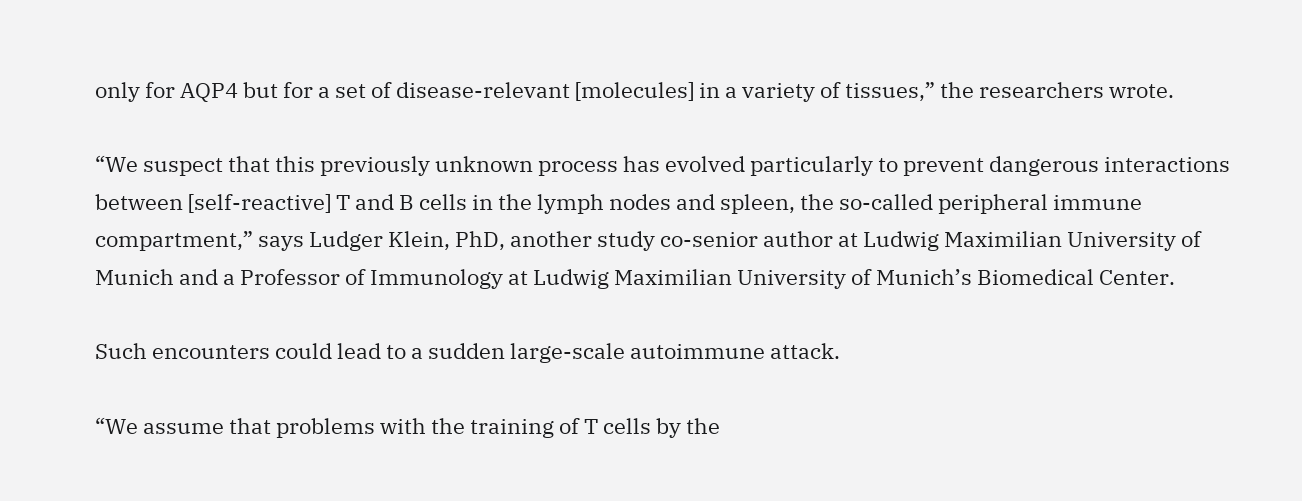only for AQP4 but for a set of disease-relevant [molecules] in a variety of tissues,” the researchers wrote.

“We suspect that this previously unknown process has evolved particularly to prevent dangerous interactions between [self-reactive] T and B cells in the lymph nodes and spleen, the so-called peripheral immune compartment,” says Ludger Klein, PhD, another study co-senior author at Ludwig Maximilian University of Munich and a Professor of Immunology at Ludwig Maximilian University of Munich’s Biomedical Center.

Such encounters could lead to a sudden large-scale autoimmune attack.

“We assume that problems with the training of T cells by the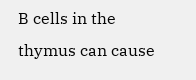B cells in the thymus can cause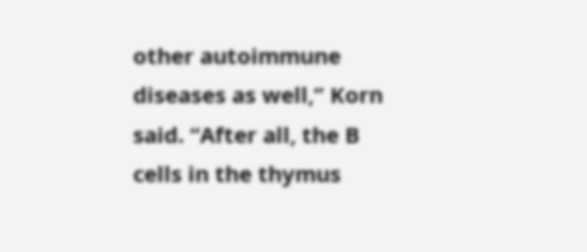other autoimmune diseases as well,” Korn said. “After all, the B cells in the thymus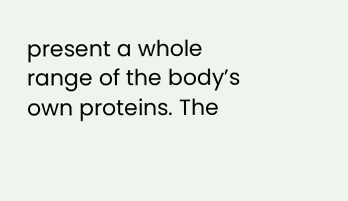present a whole range of the body’s own proteins. The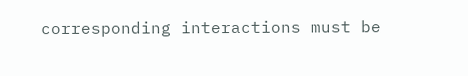corresponding interactions must be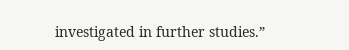investigated in further studies.”